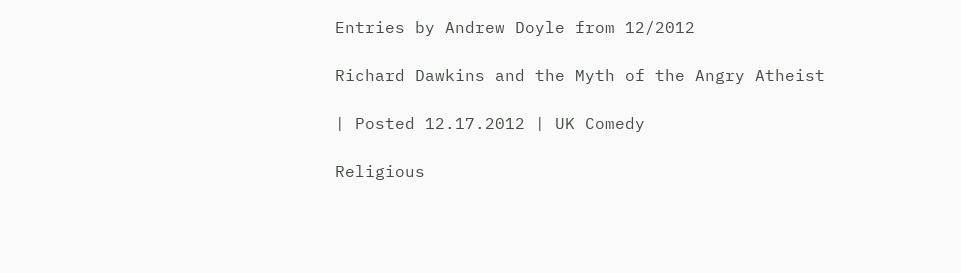Entries by Andrew Doyle from 12/2012

Richard Dawkins and the Myth of the Angry Atheist

| Posted 12.17.2012 | UK Comedy

Religious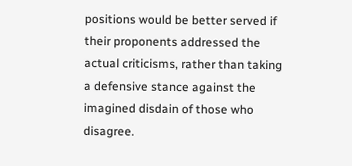positions would be better served if their proponents addressed the actual criticisms, rather than taking a defensive stance against the imagined disdain of those who disagree.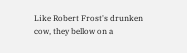Like Robert Frost's drunken cow, they bellow on a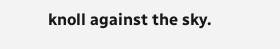knoll against the sky.